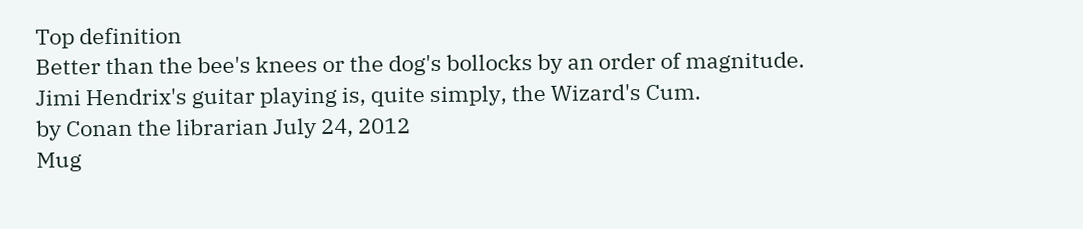Top definition
Better than the bee's knees or the dog's bollocks by an order of magnitude.
Jimi Hendrix's guitar playing is, quite simply, the Wizard's Cum.
by Conan the librarian July 24, 2012
Mug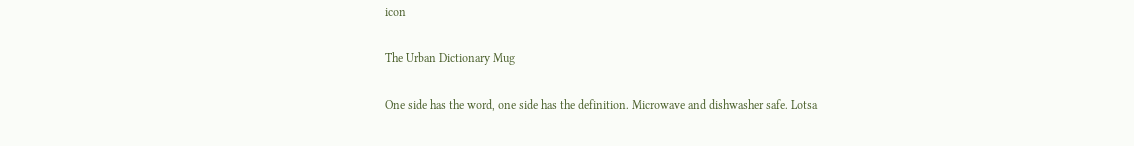icon

The Urban Dictionary Mug

One side has the word, one side has the definition. Microwave and dishwasher safe. Lotsa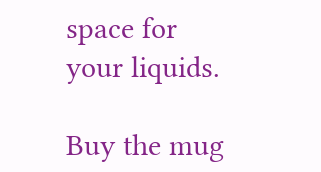space for your liquids.

Buy the mug